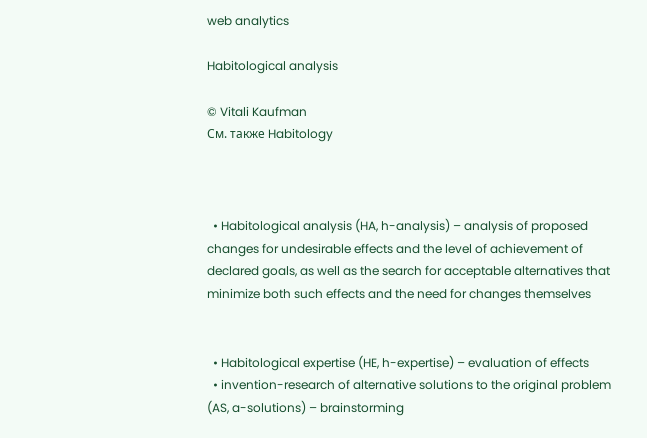web analytics

Habitological analysis

© Vitali Kaufman
См. также Habitology



  • Habitological analysis (HA, h-analysis) – analysis of proposed changes for undesirable effects and the level of achievement of declared goals, as well as the search for acceptable alternatives that minimize both such effects and the need for changes themselves


  • Habitological expertise (HE, h-expertise) – evaluation of effects
  • invention-research of alternative solutions to the original problem (AS, a-solutions) – brainstorming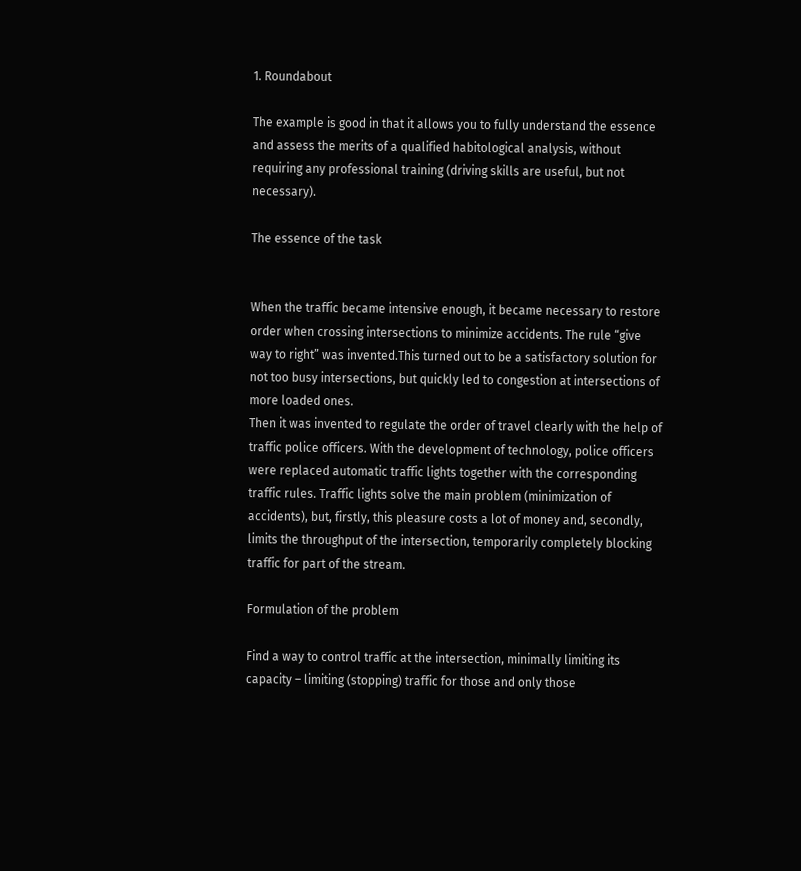1. Roundabout

The example is good in that it allows you to fully understand the essence and assess the merits of a qualified habitological analysis, without requiring any professional training (driving skills are useful, but not necessary).

The essence of the task


When the traffic became intensive enough, it became necessary to restore order when crossing intersections to minimize accidents. The rule “give way to right” was invented.This turned out to be a satisfactory solution for not too busy intersections, but quickly led to congestion at intersections of more loaded ones.
Then it was invented to regulate the order of travel clearly with the help of traffic police officers. With the development of technology, police officers were replaced automatic traffic lights together with the corresponding traffic rules. Traffic lights solve the main problem (minimization of accidents), but, firstly, this pleasure costs a lot of money and, secondly, limits the throughput of the intersection, temporarily completely blocking traffic for part of the stream.

Formulation of the problem

Find a way to control traffic at the intersection, minimally limiting its capacity – limiting (stopping) traffic for those and only those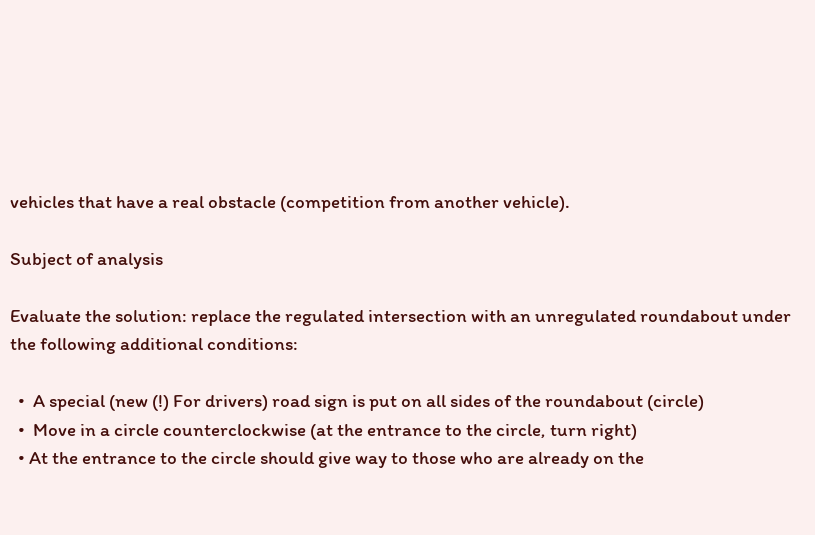vehicles that have a real obstacle (competition from another vehicle).

Subject of analysis

Evaluate the solution: replace the regulated intersection with an unregulated roundabout under the following additional conditions:

  •  A special (new (!) For drivers) road sign is put on all sides of the roundabout (circle)
  •  Move in a circle counterclockwise (at the entrance to the circle, turn right)
  • At the entrance to the circle should give way to those who are already on the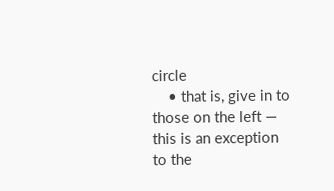circle
    • that is, give in to those on the left — this is an exception to the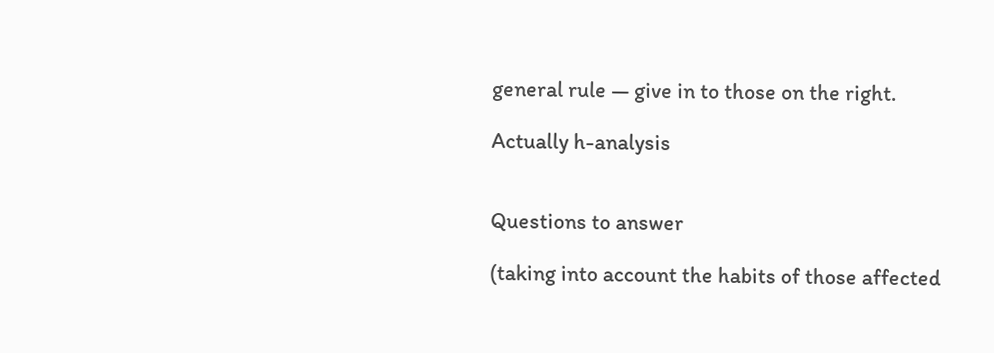general rule — give in to those on the right.

Actually h-analysis


Questions to answer

(taking into account the habits of those affected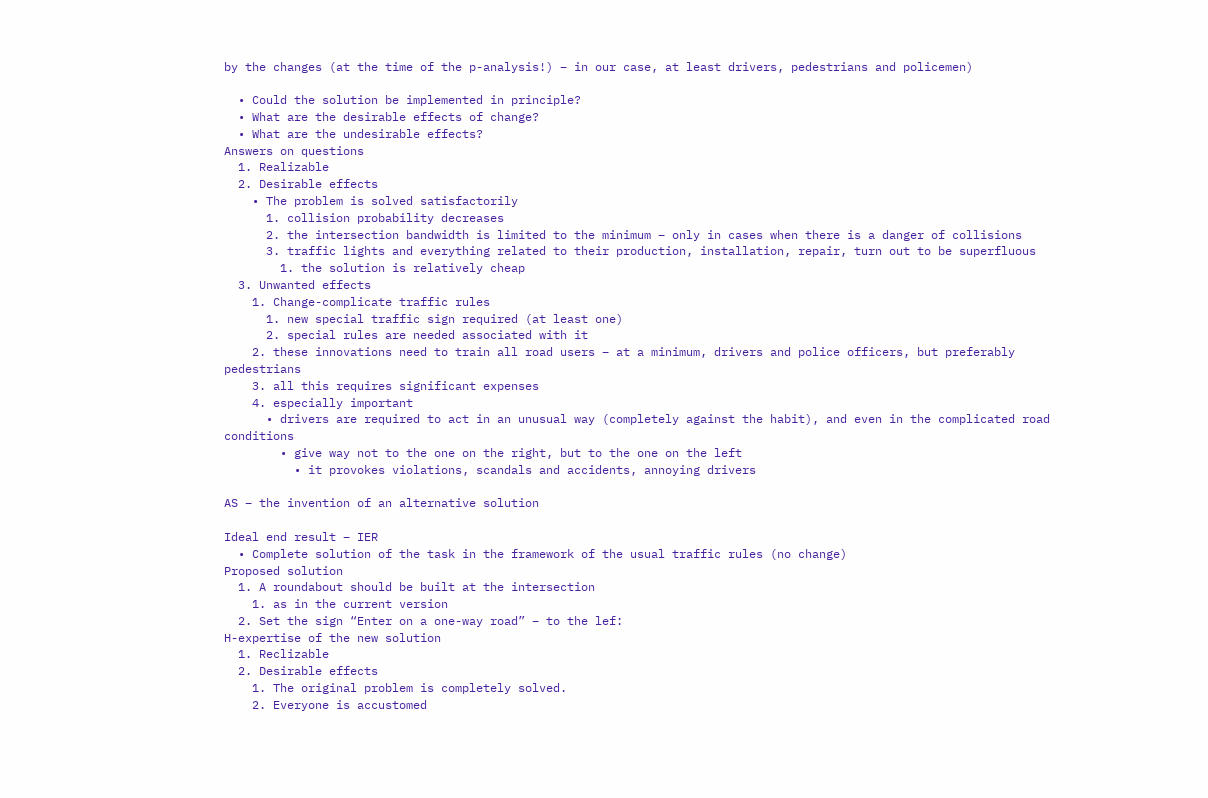by the changes (at the time of the p-analysis!) – in our case, at least drivers, pedestrians and policemen)

  • Could the solution be implemented in principle?
  • What are the desirable effects of change?
  • What are the undesirable effects?
Answers on questions
  1. Realizable
  2. Desirable effects
    • The problem is solved satisfactorily
      1. collision probability decreases
      2. the intersection bandwidth is limited to the minimum – only in cases when there is a danger of collisions
      3. traffic lights and everything related to their production, installation, repair, turn out to be superfluous
        1. the solution is relatively cheap
  3. Unwanted effects
    1. Change-complicate traffic rules
      1. new special traffic sign required (at least one)
      2. special rules are needed associated with it
    2. these innovations need to train all road users – at a minimum, drivers and police officers, but preferably pedestrians
    3. all this requires significant expenses
    4. especially important
      • drivers are required to act in an unusual way (completely against the habit), and even in the complicated road conditions
        • give way not to the one on the right, but to the one on the left
          • it provokes violations, scandals and accidents, annoying drivers

AS – the invention of an alternative solution

Ideal end result – IER
  • Complete solution of the task in the framework of the usual traffic rules (no change)
Proposed solution
  1. A roundabout should be built at the intersection
    1. as in the current version
  2. Set the sign “Enter on a one-way road” – to the lef:
H-expertise of the new solution
  1. Reclizable
  2. Desirable effects
    1. The original problem is completely solved.
    2. Everyone is accustomed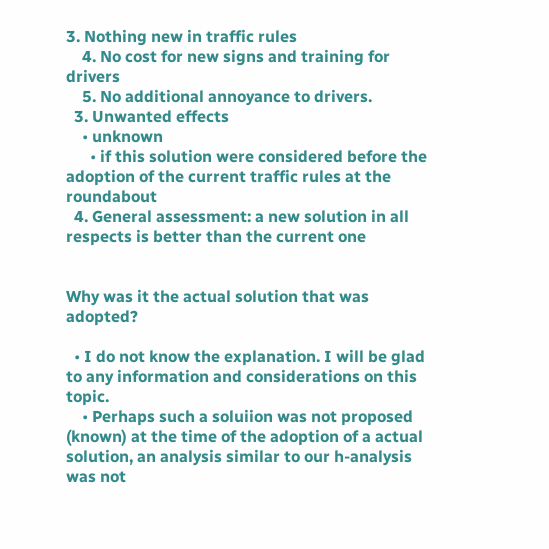3. Nothing new in traffic rules
    4. No cost for new signs and training for drivers
    5. No additional annoyance to drivers.
  3. Unwanted effects
    • unknown
      • if this solution were considered before the adoption of the current traffic rules at the roundabout
  4. General assessment: a new solution in all respects is better than the current one


Why was it the actual solution that was adopted?

  • I do not know the explanation. I will be glad to any information and considerations on this topic.
    • Perhaps such a soluiion was not proposed (known) at the time of the adoption of a actual solution, an analysis similar to our h-analysis was not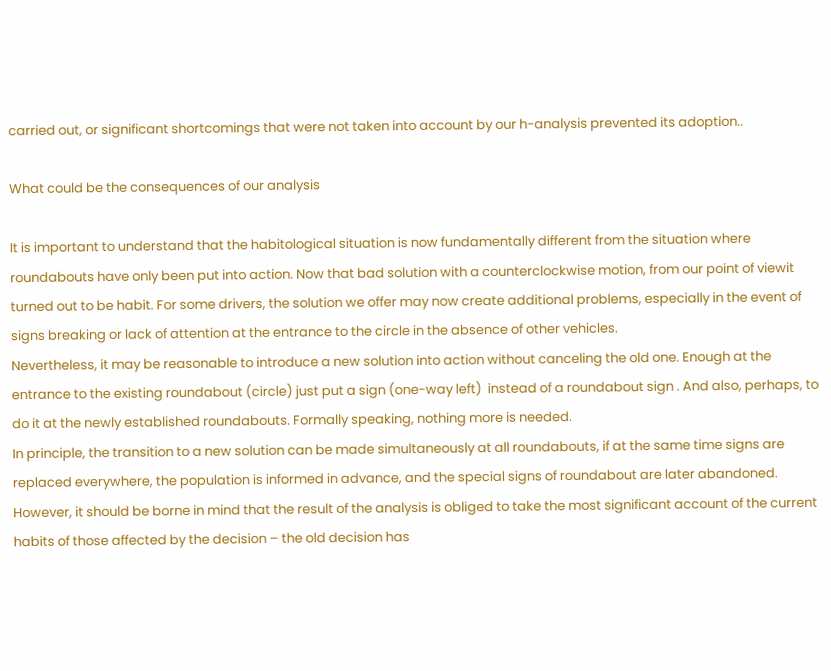carried out, or significant shortcomings that were not taken into account by our h-analysis prevented its adoption..

What could be the consequences of our analysis

It is important to understand that the habitological situation is now fundamentally different from the situation where roundabouts have only been put into action. Now that bad solution with a counterclockwise motion, from our point of viewit turned out to be habit. For some drivers, the solution we offer may now create additional problems, especially in the event of signs breaking or lack of attention at the entrance to the circle in the absence of other vehicles.
Nevertheless, it may be reasonable to introduce a new solution into action without canceling the old one. Enough at the entrance to the existing roundabout (circle) just put a sign (one-way left)  instead of a roundabout sign . And also, perhaps, to do it at the newly established roundabouts. Formally speaking, nothing more is needed.
In principle, the transition to a new solution can be made simultaneously at all roundabouts, if at the same time signs are replaced everywhere, the population is informed in advance, and the special signs of roundabout are later abandoned.
However, it should be borne in mind that the result of the analysis is obliged to take the most significant account of the current habits of those affected by the decision – the old decision has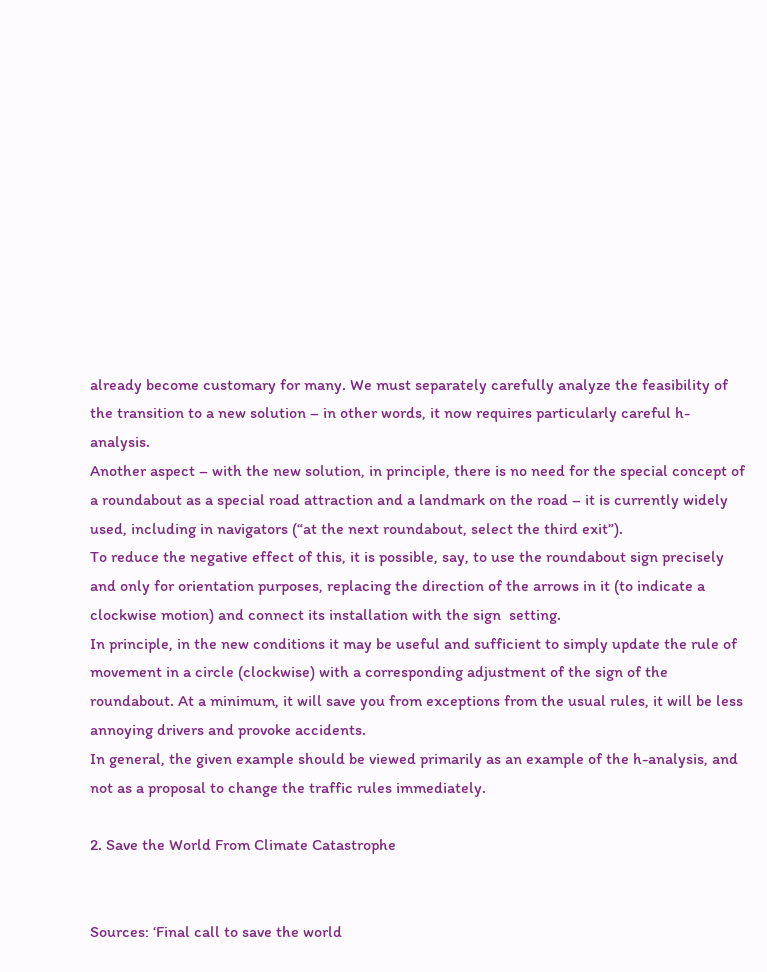already become customary for many. We must separately carefully analyze the feasibility of the transition to a new solution – in other words, it now requires particularly careful h-analysis.
Another aspect – with the new solution, in principle, there is no need for the special concept of a roundabout as a special road attraction and a landmark on the road – it is currently widely used, including in navigators (“at the next roundabout, select the third exit”).
To reduce the negative effect of this, it is possible, say, to use the roundabout sign precisely and only for orientation purposes, replacing the direction of the arrows in it (to indicate a clockwise motion) and connect its installation with the sign  setting.
In principle, in the new conditions it may be useful and sufficient to simply update the rule of movement in a circle (clockwise) with a corresponding adjustment of the sign of the roundabout. At a minimum, it will save you from exceptions from the usual rules, it will be less annoying drivers and provoke accidents.
In general, the given example should be viewed primarily as an example of the h-analysis, and not as a proposal to change the traffic rules immediately.

2. Save the World From Climate Catastrophe


Sources: ‘Final call to save the world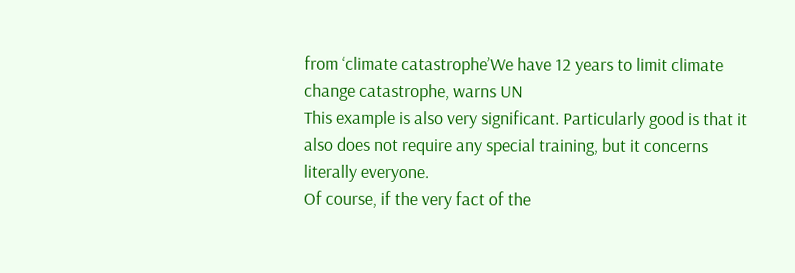from ‘climate catastrophe’We have 12 years to limit climate change catastrophe, warns UN
This example is also very significant. Particularly good is that it also does not require any special training, but it concerns literally everyone.
Of course, if the very fact of the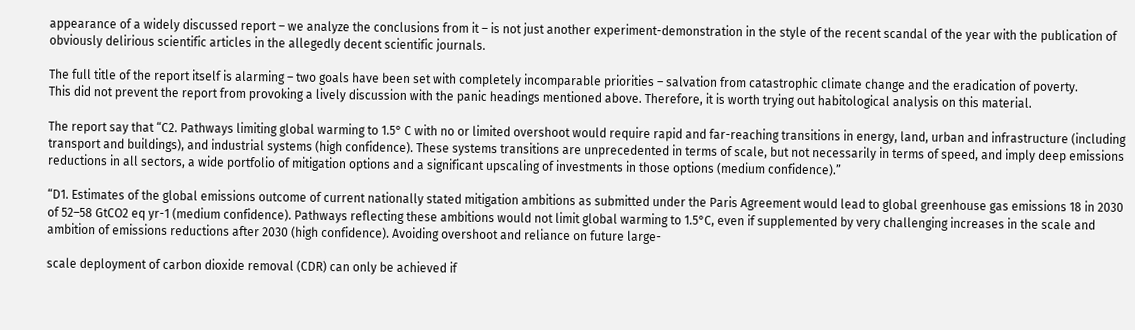appearance of a widely discussed report – we analyze the conclusions from it – is not just another experiment-demonstration in the style of the recent scandal of the year with the publication of obviously delirious scientific articles in the allegedly decent scientific journals.

The full title of the report itself is alarming – two goals have been set with completely incomparable priorities – salvation from catastrophic climate change and the eradication of poverty.
This did not prevent the report from provoking a lively discussion with the panic headings mentioned above. Therefore, it is worth trying out habitological analysis on this material.

The report say that “C2. Pathways limiting global warming to 1.5° C with no or limited overshoot would require rapid and far-reaching transitions in energy, land, urban and infrastructure (including transport and buildings), and industrial systems (high confidence). These systems transitions are unprecedented in terms of scale, but not necessarily in terms of speed, and imply deep emissions reductions in all sectors, a wide portfolio of mitigation options and a significant upscaling of investments in those options (medium confidence).”

“D1. Estimates of the global emissions outcome of current nationally stated mitigation ambitions as submitted under the Paris Agreement would lead to global greenhouse gas emissions 18 in 2030 of 52–58 GtCO2 eq yr-1 (medium confidence). Pathways reflecting these ambitions would not limit global warming to 1.5°C, even if supplemented by very challenging increases in the scale and ambition of emissions reductions after 2030 (high confidence). Avoiding overshoot and reliance on future large-

scale deployment of carbon dioxide removal (CDR) can only be achieved if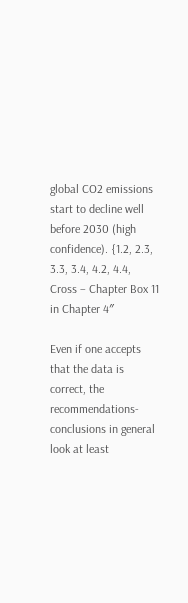global CO2 emissions start to decline well before 2030 (high confidence). {1.2, 2.3, 3.3, 3.4, 4.2, 4.4, Cross – Chapter Box 11 in Chapter 4″

Even if one accepts that the data is correct, the recommendations-conclusions in general look at least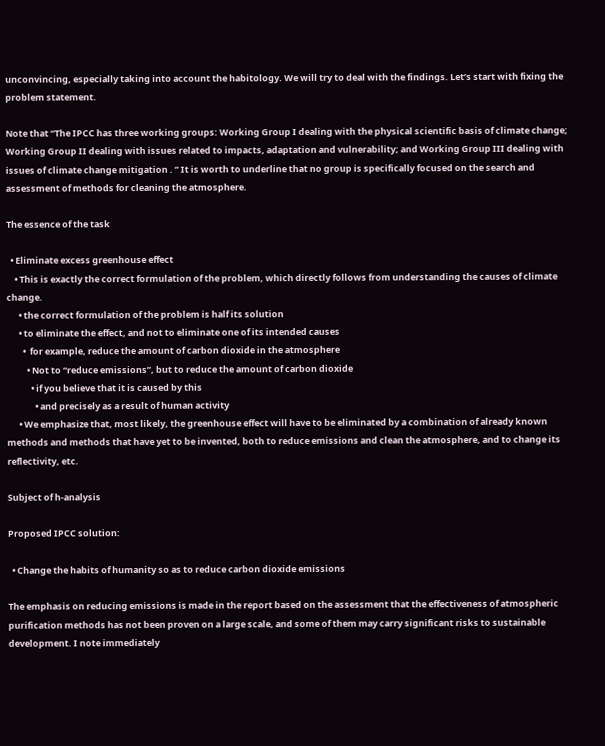unconvincing, especially taking into account the habitology. We will try to deal with the findings. Let’s start with fixing the problem statement.

Note that “The IPCC has three working groups: Working Group I dealing with the physical scientific basis of climate change; Working Group II dealing with issues related to impacts, adaptation and vulnerability; and Working Group III dealing with issues of climate change mitigation . ” It is worth to underline that no group is specifically focused on the search and assessment of methods for cleaning the atmosphere.

The essence of the task

  • Eliminate excess greenhouse effect
    • This is exactly the correct formulation of the problem, which directly follows from understanding the causes of climate change.
      • the correct formulation of the problem is half its solution
      • to eliminate the effect, and not to eliminate one of its intended causes
        •  for example, reduce the amount of carbon dioxide in the atmosphere
          • Not to “reduce emissions”, but to reduce the amount of carbon dioxide
            • if you believe that it is caused by this
              • and precisely as a result of human activity
      • We emphasize that, most likely, the greenhouse effect will have to be eliminated by a combination of already known methods and methods that have yet to be invented, both to reduce emissions and clean the atmosphere, and to change its reflectivity, etc.

Subject of h-analysis

Proposed IPCC solution:

  • Change the habits of humanity so as to reduce carbon dioxide emissions

The emphasis on reducing emissions is made in the report based on the assessment that the effectiveness of atmospheric purification methods has not been proven on a large scale, and some of them may carry significant risks to sustainable development. I note immediately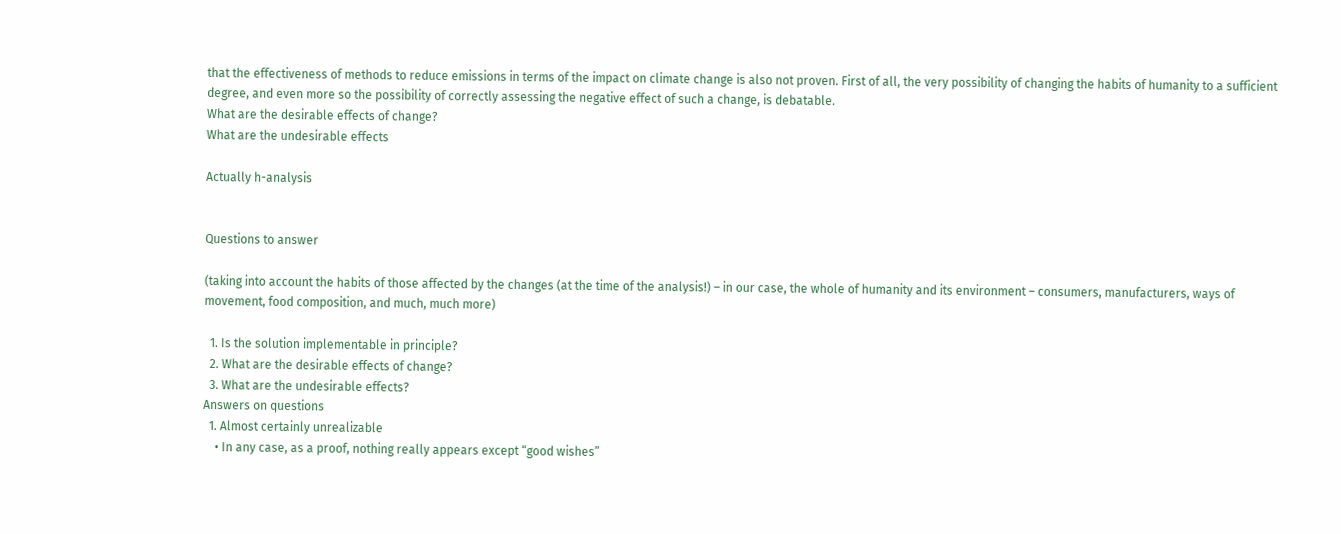that the effectiveness of methods to reduce emissions in terms of the impact on climate change is also not proven. First of all, the very possibility of changing the habits of humanity to a sufficient degree, and even more so the possibility of correctly assessing the negative effect of such a change, is debatable.
What are the desirable effects of change?
What are the undesirable effects

Actually h-analysis


Questions to answer

(taking into account the habits of those affected by the changes (at the time of the analysis!) – in our case, the whole of humanity and its environment – consumers, manufacturers, ways of movement, food composition, and much, much more)

  1. Is the solution implementable in principle?
  2. What are the desirable effects of change?
  3. What are the undesirable effects?
Answers on questions
  1. Almost certainly unrealizable
    • In any case, as a proof, nothing really appears except “good wishes”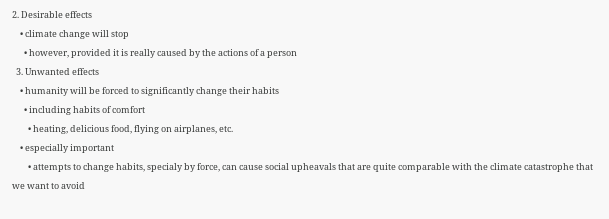2. Desirable effects
    • climate change will stop
      • however, provided it is really caused by the actions of a person
  3. Unwanted effects
    • humanity will be forced to significantly change their habits
      • including habits of comfort
        • heating, delicious food, flying on airplanes, etc.
    • especially important
        • attempts to change habits, specialy by force, can cause social upheavals that are quite comparable with the climate catastrophe that we want to avoid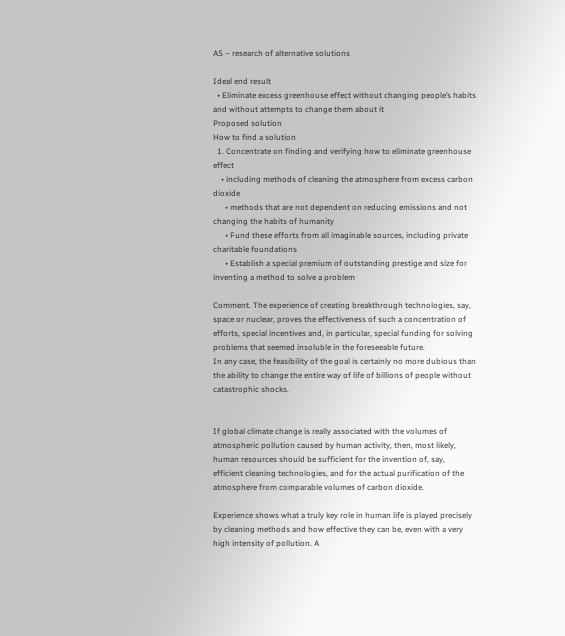AS – research of alternative solutions

Ideal end result
  • Eliminate excess greenhouse effect without changing people’s habits and without attempts to change them about it
Proposed solution
How to find a solution
  1. Concentrate on finding and verifying how to eliminate greenhouse effect
    • including methods of cleaning the atmosphere from excess carbon dioxide
      • methods that are not dependent on reducing emissions and not changing the habits of humanity
      • Fund these efforts from all imaginable sources, including private charitable foundations
      • Establish a special premium of outstanding prestige and size for inventing a method to solve a problem

Comment. The experience of creating breakthrough technologies, say, space or nuclear, proves the effectiveness of such a concentration of efforts, special incentives and, in particular, special funding for solving problems that seemed insoluble in the foreseeable future.
In any case, the feasibility of the goal is certainly no more dubious than the ability to change the entire way of life of billions of people without catastrophic shocks.


If global climate change is really associated with the volumes of atmospheric pollution caused by human activity, then, most likely, human resources should be sufficient for the invention of, say, efficient cleaning technologies, and for the actual purification of the atmosphere from comparable volumes of carbon dioxide.

Experience shows what a truly key role in human life is played precisely by cleaning methods and how effective they can be, even with a very high intensity of pollution. A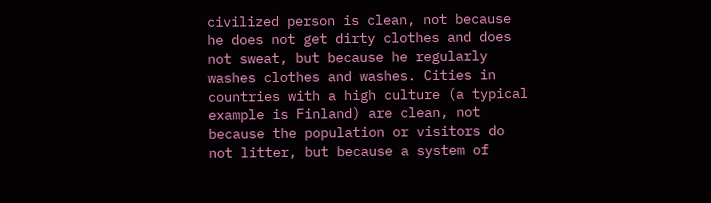civilized person is clean, not because he does not get dirty clothes and does not sweat, but because he regularly washes clothes and washes. Cities in countries with a high culture (a typical example is Finland) are clean, not because the population or visitors do not litter, but because a system of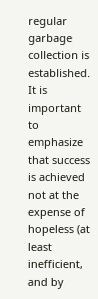regular garbage collection is established.
It is important to emphasize that success is achieved not at the expense of hopeless (at least inefficient, and by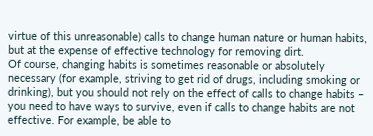virtue of this unreasonable) calls to change human nature or human habits, but at the expense of effective technology for removing dirt.
Of course, changing habits is sometimes reasonable or absolutely necessary (for example, striving to get rid of drugs, including smoking or drinking), but you should not rely on the effect of calls to change habits – you need to have ways to survive, even if calls to change habits are not effective. For example, be able to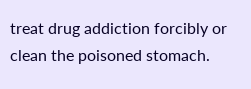treat drug addiction forcibly or clean the poisoned stomach.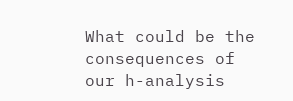What could be the consequences of our h-analysis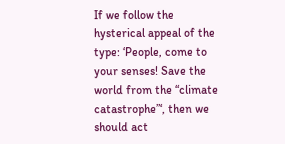If we follow the hysterical appeal of the type: ‘People, come to your senses! Save the world from the “climate catastrophe”‘, then we should act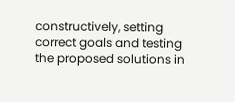constructively, setting correct goals and testing the proposed solutions in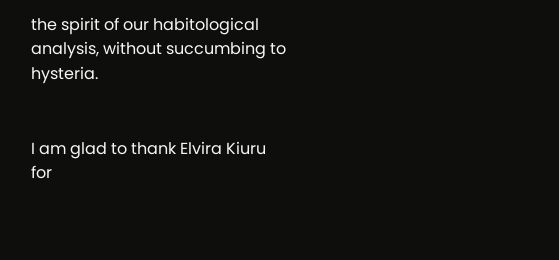the spirit of our habitological analysis, without succumbing to hysteria.


I am glad to thank Elvira Kiuru for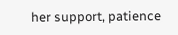her support, patience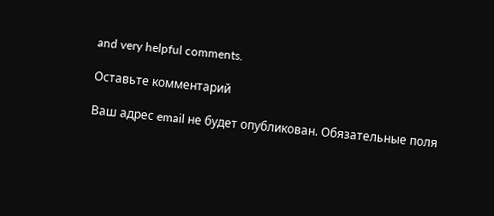and very helpful comments.

Оставьте комментарий

Ваш адрес email не будет опубликован. Обязательные поля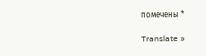помечены *

Translate »